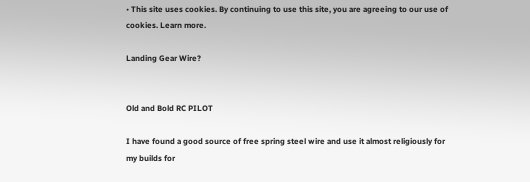• This site uses cookies. By continuing to use this site, you are agreeing to our use of cookies. Learn more.

Landing Gear Wire?


Old and Bold RC PILOT

I have found a good source of free spring steel wire and use it almost religiously for my builds for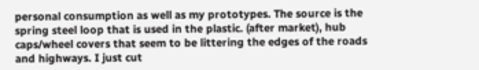personal consumption as well as my prototypes. The source is the spring steel loop that is used in the plastic. (after market), hub caps/wheel covers that seem to be littering the edges of the roads and highways. I just cut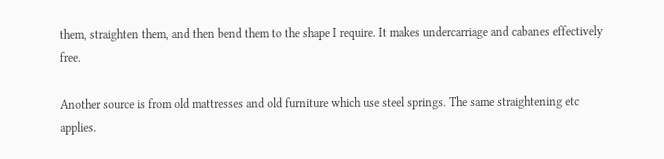them, straighten them, and then bend them to the shape I require. It makes undercarriage and cabanes effectively free.

Another source is from old mattresses and old furniture which use steel springs. The same straightening etc applies.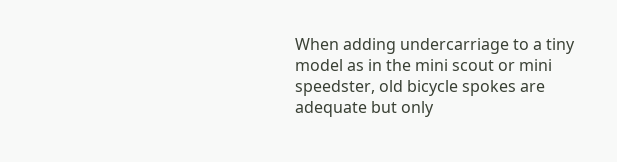When adding undercarriage to a tiny model as in the mini scout or mini speedster, old bicycle spokes are adequate but only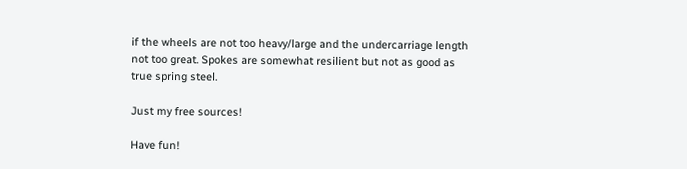if the wheels are not too heavy/large and the undercarriage length not too great. Spokes are somewhat resilient but not as good as true spring steel.

Just my free sources!

Have fun!